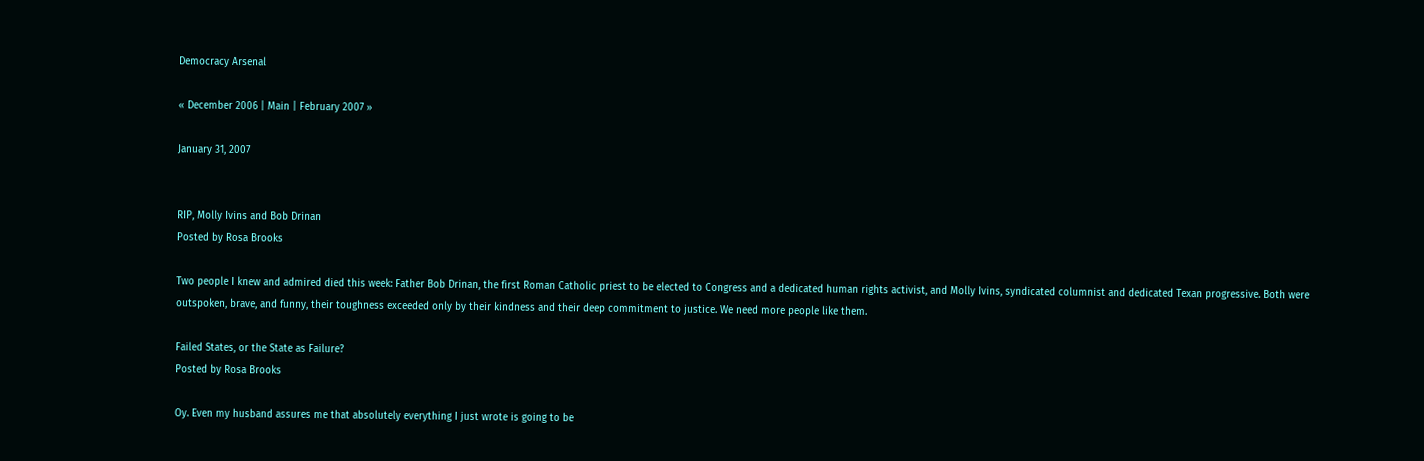Democracy Arsenal

« December 2006 | Main | February 2007 »

January 31, 2007


RIP, Molly Ivins and Bob Drinan
Posted by Rosa Brooks

Two people I knew and admired died this week: Father Bob Drinan, the first Roman Catholic priest to be elected to Congress and a dedicated human rights activist, and Molly Ivins, syndicated columnist and dedicated Texan progressive. Both were outspoken, brave, and funny, their toughness exceeded only by their kindness and their deep commitment to justice. We need more people like them.

Failed States, or the State as Failure?
Posted by Rosa Brooks

Oy. Even my husband assures me that absolutely everything I just wrote is going to be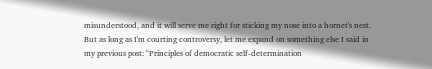misunderstood, and it will serve me right for sticking my nose into a hornet's nest. But as long as I'm courting controversy, let me expand on something else I said in my previous post: "Principles of democratic self-determination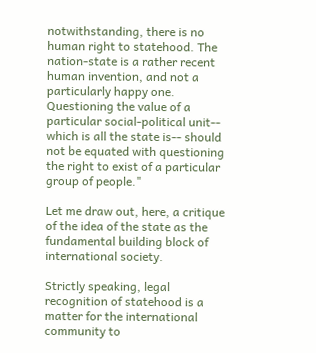notwithstanding, there is no human right to statehood. The nation-state is a rather recent human invention, and not a particularly happy one. Questioning the value of a particular social-political unit-- which is all the state is-- should not be equated with questioning the right to exist of a particular group of people."

Let me draw out, here, a critique of the idea of the state as the fundamental building block of international society.

Strictly speaking, legal recognition of statehood is a matter for the international community to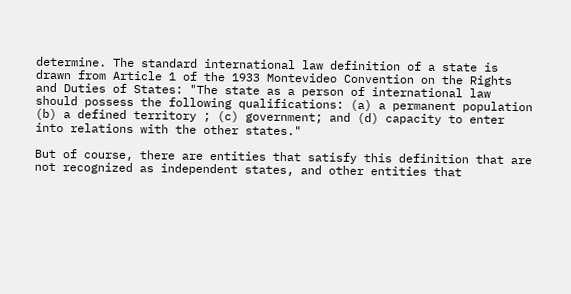determine. The standard international law definition of a state is drawn from Article 1 of the 1933 Montevideo Convention on the Rights and Duties of States: "The state as a person of international law should possess the following qualifications: (a) a permanent population (b) a defined territory ; (c) government; and (d) capacity to enter into relations with the other states."

But of course, there are entities that satisfy this definition that are not recognized as independent states, and other entities that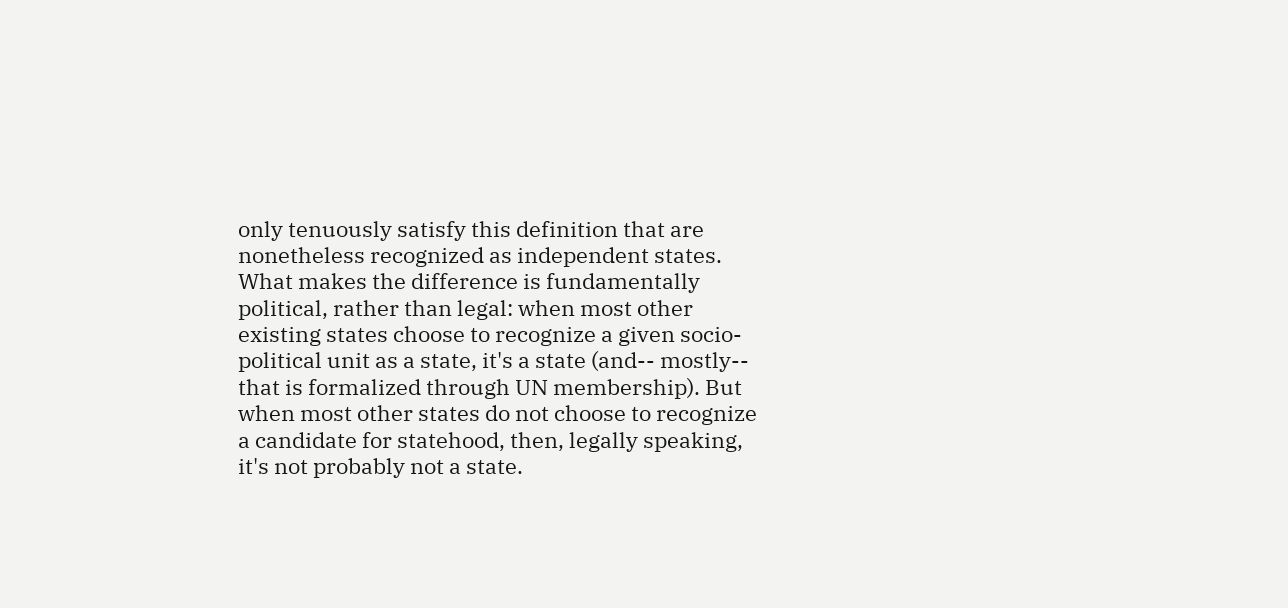only tenuously satisfy this definition that are nonetheless recognized as independent states. What makes the difference is fundamentally political, rather than legal: when most other existing states choose to recognize a given socio-political unit as a state, it's a state (and-- mostly-- that is formalized through UN membership). But when most other states do not choose to recognize a candidate for statehood, then, legally speaking, it's not probably not a state.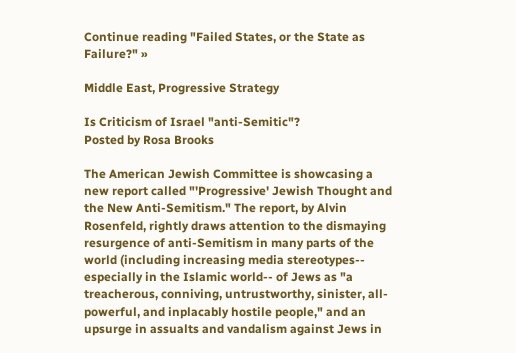Continue reading "Failed States, or the State as Failure?" »

Middle East, Progressive Strategy

Is Criticism of Israel "anti-Semitic"?
Posted by Rosa Brooks

The American Jewish Committee is showcasing a new report called "'Progressive' Jewish Thought and the New Anti-Semitism." The report, by Alvin Rosenfeld, rightly draws attention to the dismaying resurgence of anti-Semitism in many parts of the world (including increasing media stereotypes-- especially in the Islamic world-- of Jews as "a treacherous, conniving, untrustworthy, sinister, all-powerful, and inplacably hostile people," and an upsurge in assualts and vandalism against Jews in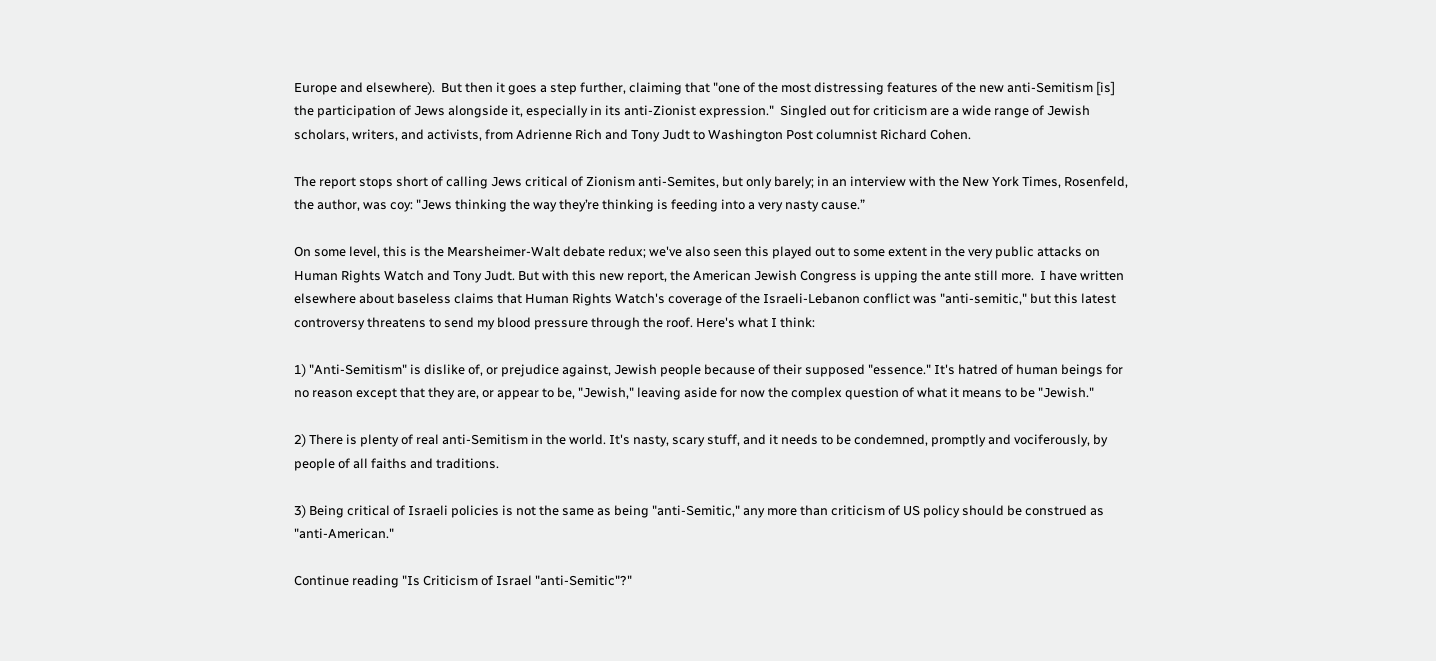Europe and elsewhere).  But then it goes a step further, claiming that "one of the most distressing features of the new anti-Semitism [is] the participation of Jews alongside it, especially in its anti-Zionist expression."  Singled out for criticism are a wide range of Jewish scholars, writers, and activists, from Adrienne Rich and Tony Judt to Washington Post columnist Richard Cohen.

The report stops short of calling Jews critical of Zionism anti-Semites, but only barely; in an interview with the New York Times, Rosenfeld, the author, was coy: "Jews thinking the way they’re thinking is feeding into a very nasty cause.”

On some level, this is the Mearsheimer-Walt debate redux; we've also seen this played out to some extent in the very public attacks on Human Rights Watch and Tony Judt. But with this new report, the American Jewish Congress is upping the ante still more.  I have written elsewhere about baseless claims that Human Rights Watch's coverage of the Israeli-Lebanon conflict was "anti-semitic," but this latest controversy threatens to send my blood pressure through the roof. Here's what I think:

1) "Anti-Semitism" is dislike of, or prejudice against, Jewish people because of their supposed "essence." It's hatred of human beings for no reason except that they are, or appear to be, "Jewish," leaving aside for now the complex question of what it means to be "Jewish."

2) There is plenty of real anti-Semitism in the world. It's nasty, scary stuff, and it needs to be condemned, promptly and vociferously, by people of all faiths and traditions.

3) Being critical of Israeli policies is not the same as being "anti-Semitic," any more than criticism of US policy should be construed as "anti-American."

Continue reading "Is Criticism of Israel "anti-Semitic"?"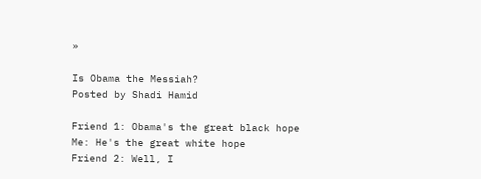»

Is Obama the Messiah?
Posted by Shadi Hamid

Friend 1: Obama's the great black hope
Me: He's the great white hope
Friend 2: Well, I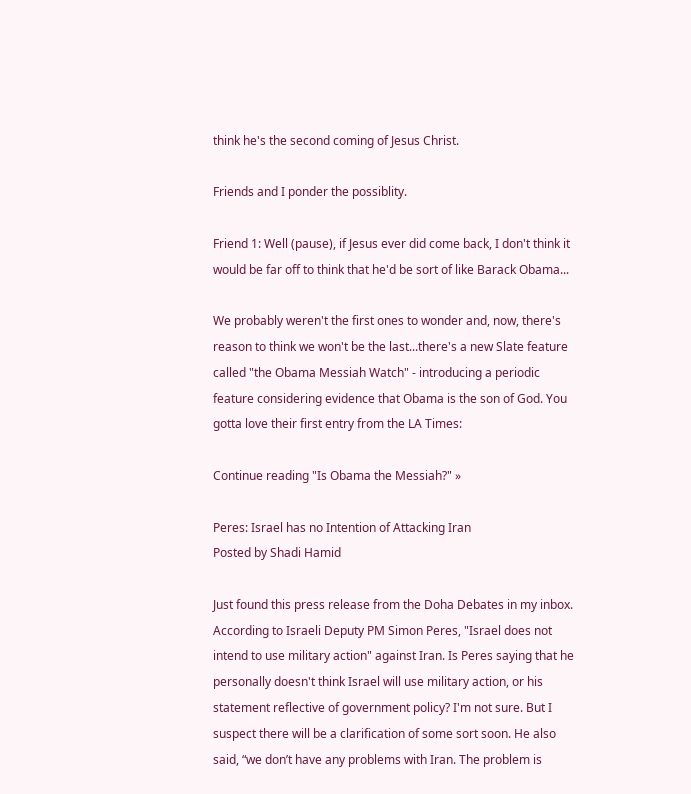think he's the second coming of Jesus Christ.

Friends and I ponder the possiblity.

Friend 1: Well (pause), if Jesus ever did come back, I don't think it would be far off to think that he'd be sort of like Barack Obama...

We probably weren't the first ones to wonder and, now, there's reason to think we won't be the last...there's a new Slate feature called "the Obama Messiah Watch" - introducing a periodic feature considering evidence that Obama is the son of God. You gotta love their first entry from the LA Times:

Continue reading "Is Obama the Messiah?" »

Peres: Israel has no Intention of Attacking Iran
Posted by Shadi Hamid

Just found this press release from the Doha Debates in my inbox. According to Israeli Deputy PM Simon Peres, "Israel does not intend to use military action" against Iran. Is Peres saying that he personally doesn't think Israel will use military action, or his statement reflective of government policy? I'm not sure. But I suspect there will be a clarification of some sort soon. He also said, “we don’t have any problems with Iran. The problem is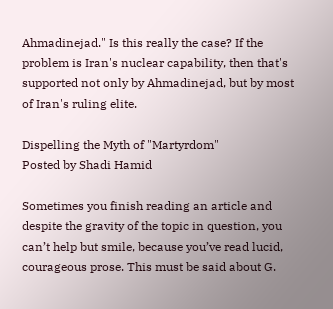Ahmadinejad." Is this really the case? If the problem is Iran's nuclear capability, then that's supported not only by Ahmadinejad, but by most of Iran's ruling elite.

Dispelling the Myth of "Martyrdom"
Posted by Shadi Hamid

Sometimes you finish reading an article and despite the gravity of the topic in question, you can’t help but smile, because you’ve read lucid, courageous prose. This must be said about G.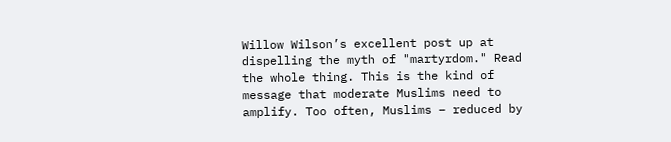Willow Wilson’s excellent post up at dispelling the myth of "martyrdom." Read the whole thing. This is the kind of message that moderate Muslims need to amplify. Too often, Muslims – reduced by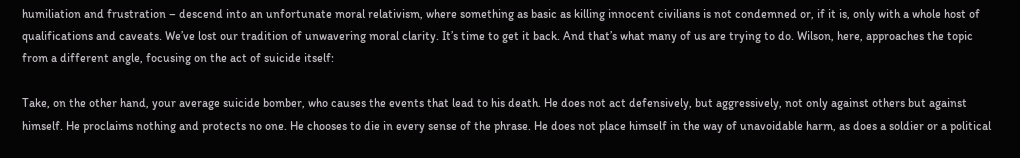humiliation and frustration – descend into an unfortunate moral relativism, where something as basic as killing innocent civilians is not condemned or, if it is, only with a whole host of qualifications and caveats. We’ve lost our tradition of unwavering moral clarity. It’s time to get it back. And that’s what many of us are trying to do. Wilson, here, approaches the topic from a different angle, focusing on the act of suicide itself:

Take, on the other hand, your average suicide bomber, who causes the events that lead to his death. He does not act defensively, but aggressively, not only against others but against himself. He proclaims nothing and protects no one. He chooses to die in every sense of the phrase. He does not place himself in the way of unavoidable harm, as does a soldier or a political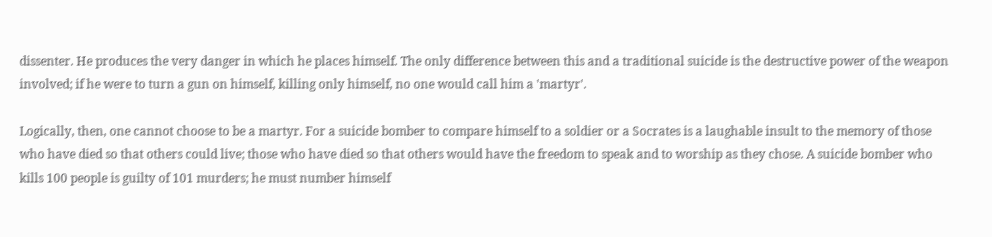dissenter. He produces the very danger in which he places himself. The only difference between this and a traditional suicide is the destructive power of the weapon involved; if he were to turn a gun on himself, killing only himself, no one would call him a 'martyr'.

Logically, then, one cannot choose to be a martyr. For a suicide bomber to compare himself to a soldier or a Socrates is a laughable insult to the memory of those who have died so that others could live; those who have died so that others would have the freedom to speak and to worship as they chose. A suicide bomber who kills 100 people is guilty of 101 murders; he must number himself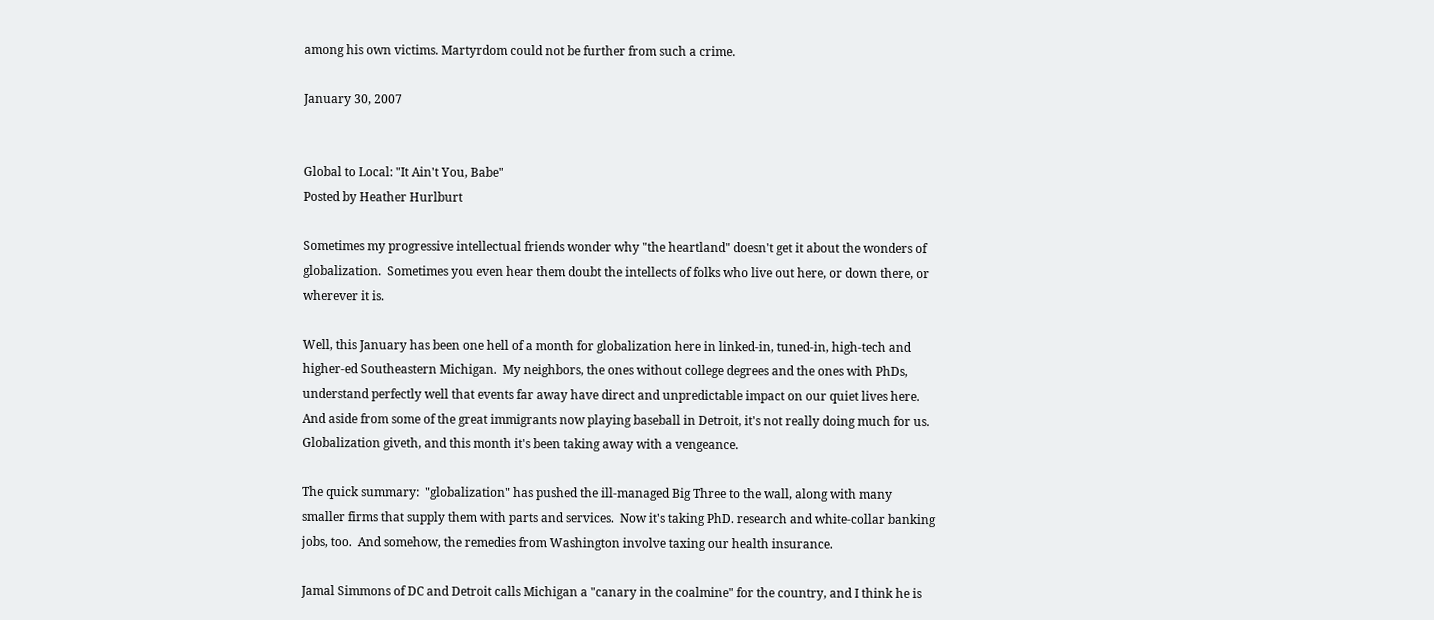among his own victims. Martyrdom could not be further from such a crime.

January 30, 2007


Global to Local: "It Ain't You, Babe"
Posted by Heather Hurlburt

Sometimes my progressive intellectual friends wonder why "the heartland" doesn't get it about the wonders of globalization.  Sometimes you even hear them doubt the intellects of folks who live out here, or down there, or wherever it is.

Well, this January has been one hell of a month for globalization here in linked-in, tuned-in, high-tech and higher-ed Southeastern Michigan.  My neighbors, the ones without college degrees and the ones with PhDs, understand perfectly well that events far away have direct and unpredictable impact on our quiet lives here.  And aside from some of the great immigrants now playing baseball in Detroit, it's not really doing much for us.  Globalization giveth, and this month it's been taking away with a vengeance.

The quick summary:  "globalization" has pushed the ill-managed Big Three to the wall, along with many smaller firms that supply them with parts and services.  Now it's taking PhD. research and white-collar banking jobs, too.  And somehow, the remedies from Washington involve taxing our health insurance.

Jamal Simmons of DC and Detroit calls Michigan a "canary in the coalmine" for the country, and I think he is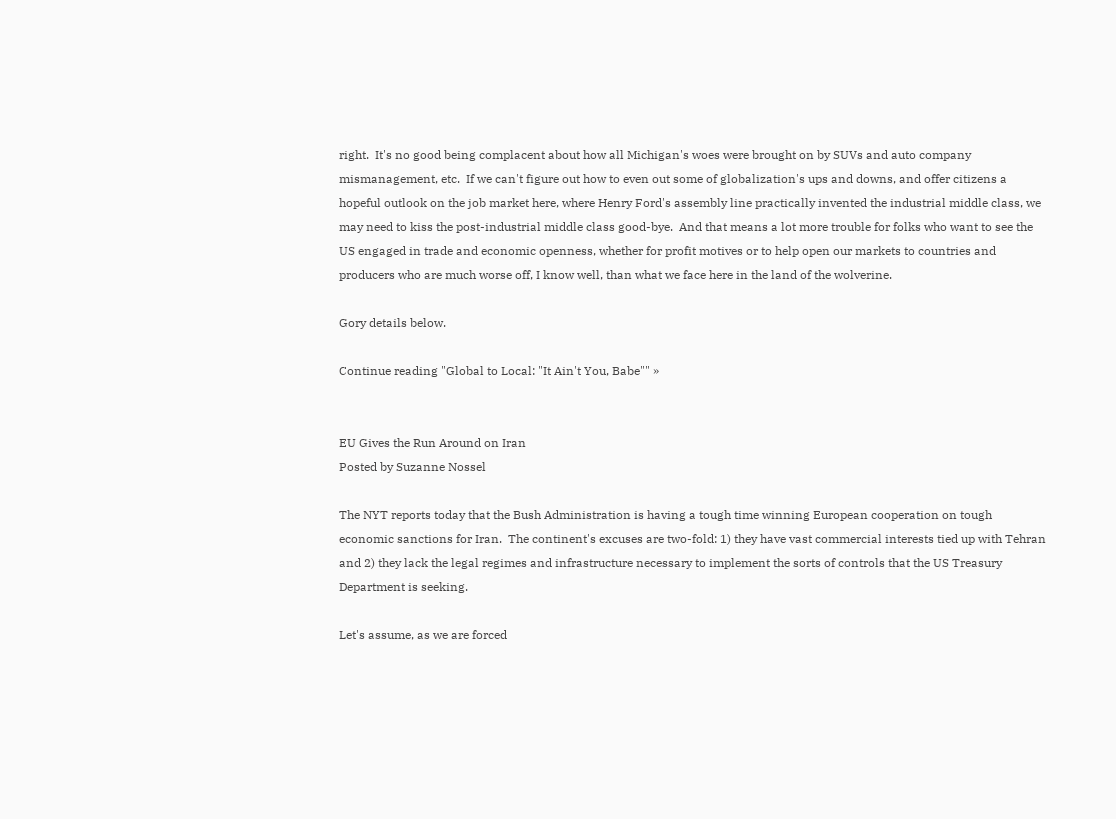right.  It's no good being complacent about how all Michigan's woes were brought on by SUVs and auto company mismanagement, etc.  If we can't figure out how to even out some of globalization's ups and downs, and offer citizens a hopeful outlook on the job market here, where Henry Ford's assembly line practically invented the industrial middle class, we may need to kiss the post-industrial middle class good-bye.  And that means a lot more trouble for folks who want to see the US engaged in trade and economic openness, whether for profit motives or to help open our markets to countries and producers who are much worse off, I know well, than what we face here in the land of the wolverine.

Gory details below.

Continue reading "Global to Local: "It Ain't You, Babe"" »


EU Gives the Run Around on Iran
Posted by Suzanne Nossel

The NYT reports today that the Bush Administration is having a tough time winning European cooperation on tough economic sanctions for Iran.  The continent's excuses are two-fold: 1) they have vast commercial interests tied up with Tehran and 2) they lack the legal regimes and infrastructure necessary to implement the sorts of controls that the US Treasury Department is seeking.

Let's assume, as we are forced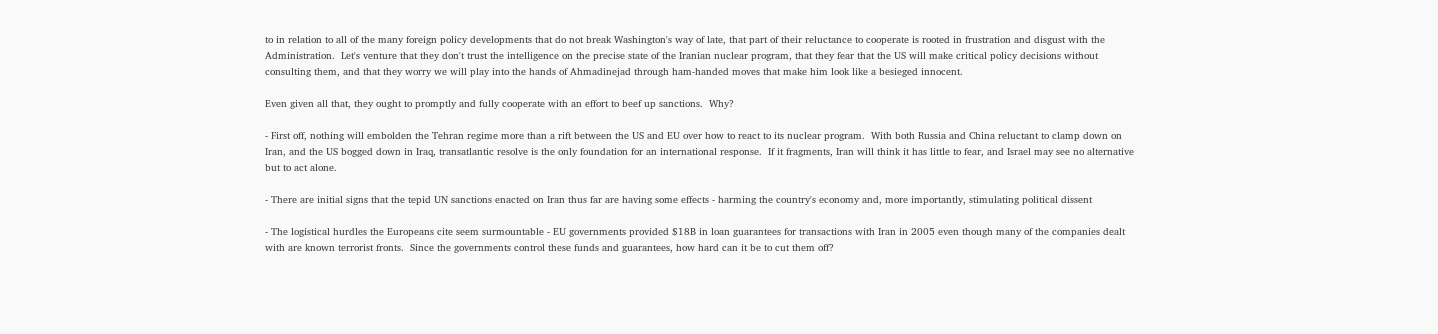to in relation to all of the many foreign policy developments that do not break Washington's way of late, that part of their reluctance to cooperate is rooted in frustration and disgust with the Administration.  Let's venture that they don't trust the intelligence on the precise state of the Iranian nuclear program, that they fear that the US will make critical policy decisions without consulting them, and that they worry we will play into the hands of Ahmadinejad through ham-handed moves that make him look like a besieged innocent.

Even given all that, they ought to promptly and fully cooperate with an effort to beef up sanctions.  Why?

- First off, nothing will embolden the Tehran regime more than a rift between the US and EU over how to react to its nuclear program.  With both Russia and China reluctant to clamp down on Iran, and the US bogged down in Iraq, transatlantic resolve is the only foundation for an international response.  If it fragments, Iran will think it has little to fear, and Israel may see no alternative but to act alone.

- There are initial signs that the tepid UN sanctions enacted on Iran thus far are having some effects - harming the country's economy and, more importantly, stimulating political dissent

- The logistical hurdles the Europeans cite seem surmountable - EU governments provided $18B in loan guarantees for transactions with Iran in 2005 even though many of the companies dealt with are known terrorist fronts.  Since the governments control these funds and guarantees, how hard can it be to cut them off?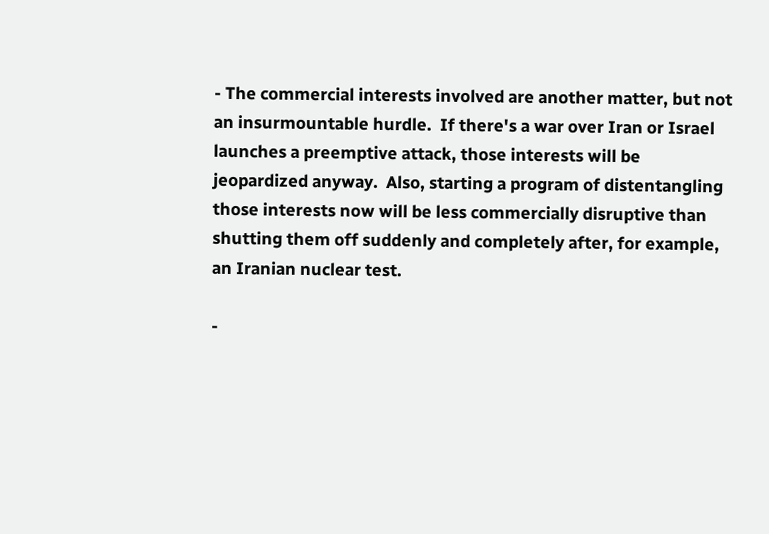- The commercial interests involved are another matter, but not an insurmountable hurdle.  If there's a war over Iran or Israel launches a preemptive attack, those interests will be jeopardized anyway.  Also, starting a program of distentangling those interests now will be less commercially disruptive than shutting them off suddenly and completely after, for example, an Iranian nuclear test.

-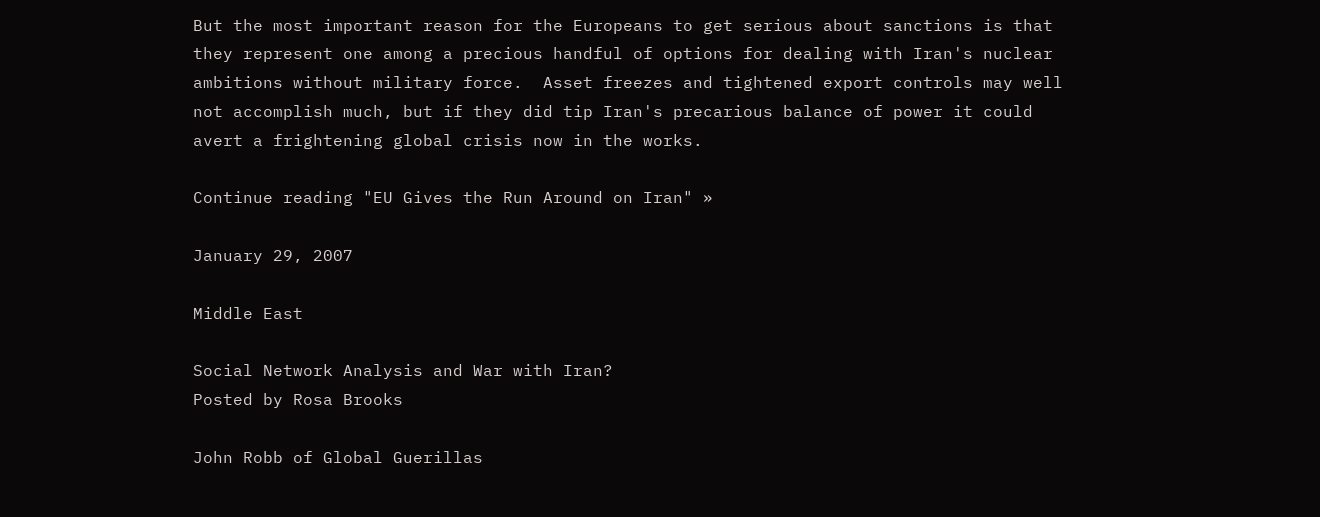But the most important reason for the Europeans to get serious about sanctions is that they represent one among a precious handful of options for dealing with Iran's nuclear ambitions without military force.  Asset freezes and tightened export controls may well not accomplish much, but if they did tip Iran's precarious balance of power it could avert a frightening global crisis now in the works.

Continue reading "EU Gives the Run Around on Iran" »

January 29, 2007

Middle East

Social Network Analysis and War with Iran?
Posted by Rosa Brooks

John Robb of Global Guerillas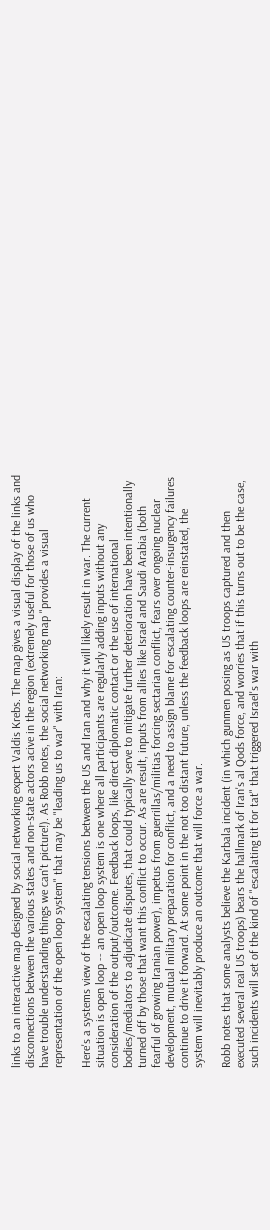links to an interactive map designed by social networking expert Valdis Krebs. The map gives a visual display of the links and disconnections between the various states and non-state actors acive in the region (extremely useful for those of us who have trouble understanding things we can't picture!). As Robb notes, the social networking map "provides a visual representation of the open loop system" that may be "leading us to war" with Iran:

Here's a systems view of the escalating tensions between the US and Iran and why it will likely result in war. The current situation is open loop -- an open loop system is one where all participants are regularly adding inputs without any consideration of the output/outcome. Feedback loops, like direct diplomatic contact or the use of international bodies/mediators to adjudicate disputes, that could typically serve to mitigate further deterioration have been intentionally turned off by those that want this conflict to occur. As are result, inputs from allies like Israel and Saudi Arabia (both fearful of growing Iranian power), impetus from guerrillas/militias forcing sectarian conflict, fears over ongoing nuclear development, mutual military preparation for conflict, and a need to assign blame for escalating counter-insurgency failures continue to drive it forward. At some point in the not too distant future, unless the feedback loops are reinstated, the system will inevitably produce an outcome that will force a war.

Robb notes that some analysts believe the Karbala incident (in which gunmen posing as US troops captured and then executed several real US troops) bears the hallmark of Iran's al Qods force, and worries that if this turns out to be the case, such incidents will set of the kind of "escalating tit for tat" that triggered Israel's war with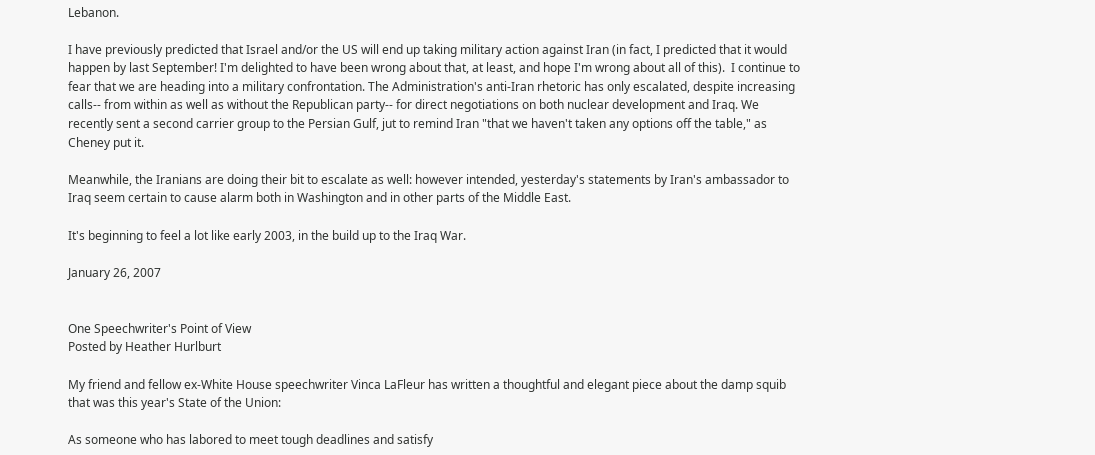Lebanon.

I have previously predicted that Israel and/or the US will end up taking military action against Iran (in fact, I predicted that it would happen by last September! I'm delighted to have been wrong about that, at least, and hope I'm wrong about all of this).  I continue to fear that we are heading into a military confrontation. The Administration's anti-Iran rhetoric has only escalated, despite increasing calls-- from within as well as without the Republican party-- for direct negotiations on both nuclear development and Iraq. We recently sent a second carrier group to the Persian Gulf, jut to remind Iran "that we haven't taken any options off the table," as Cheney put it.

Meanwhile, the Iranians are doing their bit to escalate as well: however intended, yesterday's statements by Iran's ambassador to Iraq seem certain to cause alarm both in Washington and in other parts of the Middle East.

It's beginning to feel a lot like early 2003, in the build up to the Iraq War.

January 26, 2007


One Speechwriter's Point of View
Posted by Heather Hurlburt

My friend and fellow ex-White House speechwriter Vinca LaFleur has written a thoughtful and elegant piece about the damp squib that was this year's State of the Union:

As someone who has labored to meet tough deadlines and satisfy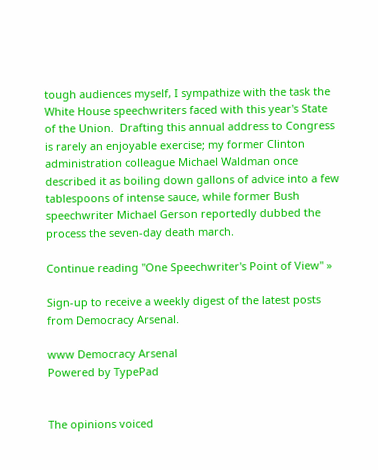tough audiences myself, I sympathize with the task the White House speechwriters faced with this year's State of the Union.  Drafting this annual address to Congress is rarely an enjoyable exercise; my former Clinton administration colleague Michael Waldman once described it as boiling down gallons of advice into a few tablespoons of intense sauce, while former Bush speechwriter Michael Gerson reportedly dubbed the process the seven-day death march.

Continue reading "One Speechwriter's Point of View" »

Sign-up to receive a weekly digest of the latest posts from Democracy Arsenal.

www Democracy Arsenal
Powered by TypePad


The opinions voiced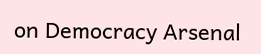on Democracy Arsenal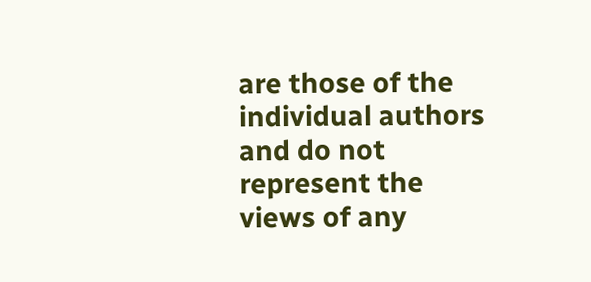are those of the individual authors and do not represent the views of any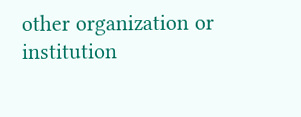other organization or institution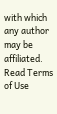with which any author may be affiliated.
Read Terms of Use